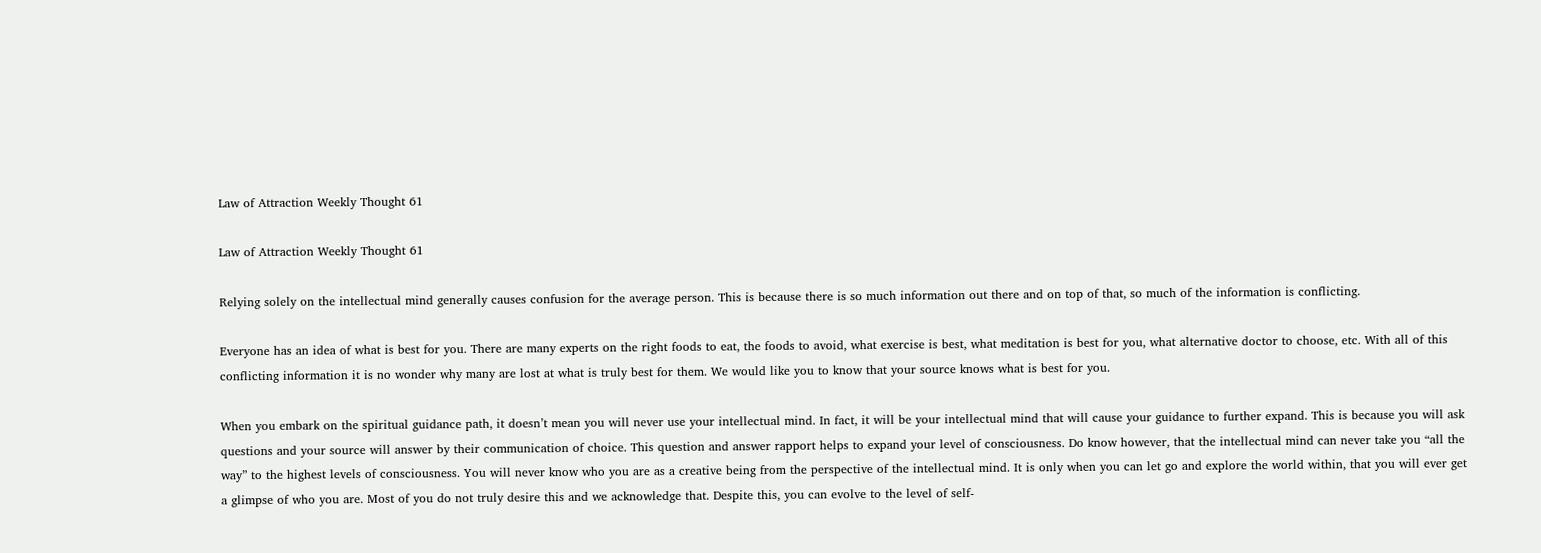Law of Attraction Weekly Thought 61

Law of Attraction Weekly Thought 61

Relying solely on the intellectual mind generally causes confusion for the average person. This is because there is so much information out there and on top of that, so much of the information is conflicting.

Everyone has an idea of what is best for you. There are many experts on the right foods to eat, the foods to avoid, what exercise is best, what meditation is best for you, what alternative doctor to choose, etc. With all of this conflicting information it is no wonder why many are lost at what is truly best for them. We would like you to know that your source knows what is best for you.

When you embark on the spiritual guidance path, it doesn’t mean you will never use your intellectual mind. In fact, it will be your intellectual mind that will cause your guidance to further expand. This is because you will ask questions and your source will answer by their communication of choice. This question and answer rapport helps to expand your level of consciousness. Do know however, that the intellectual mind can never take you “all the way” to the highest levels of consciousness. You will never know who you are as a creative being from the perspective of the intellectual mind. It is only when you can let go and explore the world within, that you will ever get a glimpse of who you are. Most of you do not truly desire this and we acknowledge that. Despite this, you can evolve to the level of self-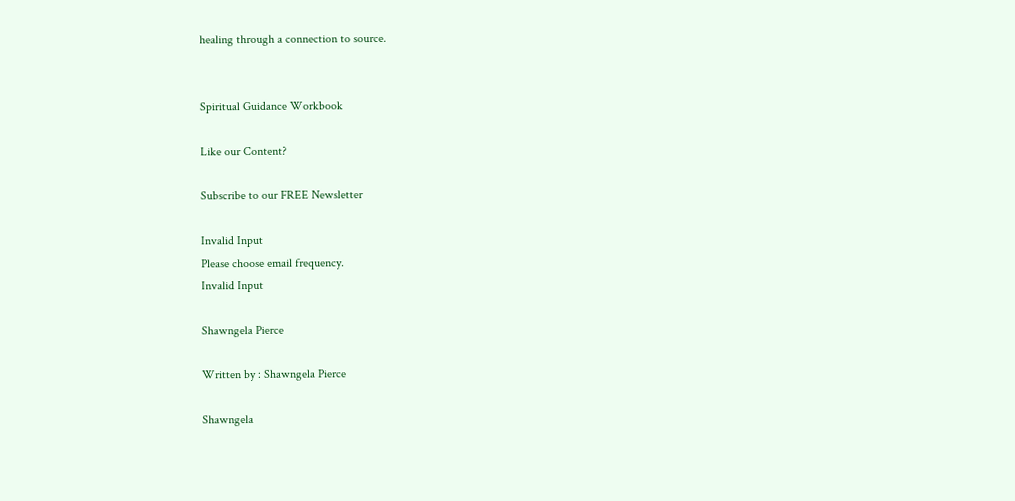healing through a connection to source.


Spiritual Guidance Workbook

Like our Content?

Subscribe to our FREE Newsletter

Invalid Input
Please choose email frequency.
Invalid Input

Shawngela Pierce

Written by : Shawngela Pierce

Shawngela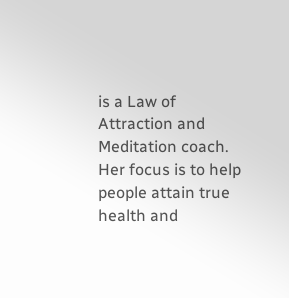is a Law of Attraction and Meditation coach. Her focus is to help people attain true health and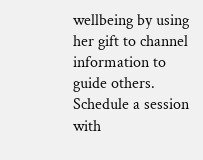wellbeing by using her gift to channel information to guide others. Schedule a session with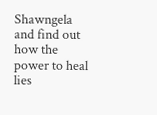Shawngela and find out how the power to heal lies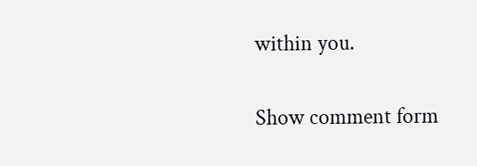within you.

Show comment form